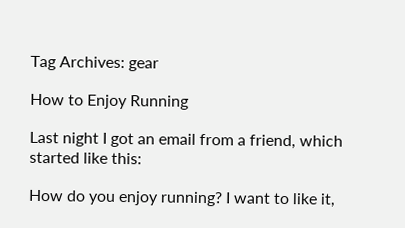Tag Archives: gear

How to Enjoy Running

Last night I got an email from a friend, which started like this:

How do you enjoy running? I want to like it,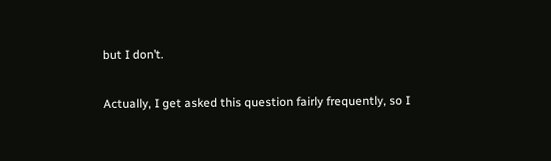but I don’t.

Actually, I get asked this question fairly frequently, so I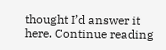thought I’d answer it here. Continue reading